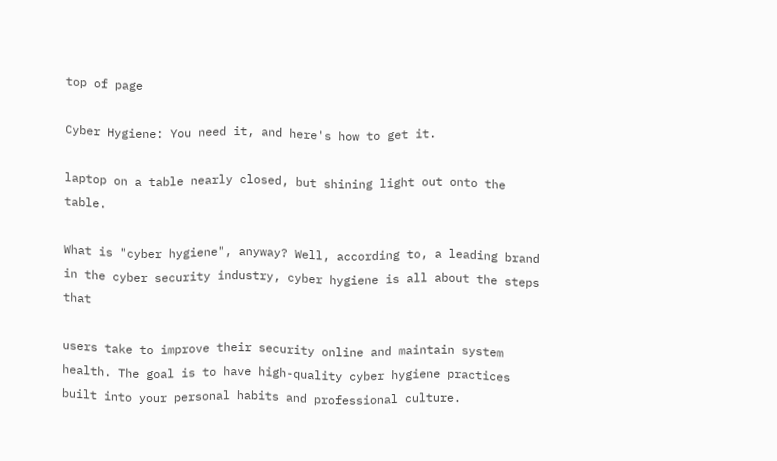top of page

Cyber Hygiene: You need it, and here's how to get it.

laptop on a table nearly closed, but shining light out onto the table.

What is "cyber hygiene", anyway? Well, according to, a leading brand in the cyber security industry, cyber hygiene is all about the steps that

users take to improve their security online and maintain system health. The goal is to have high-quality cyber hygiene practices built into your personal habits and professional culture.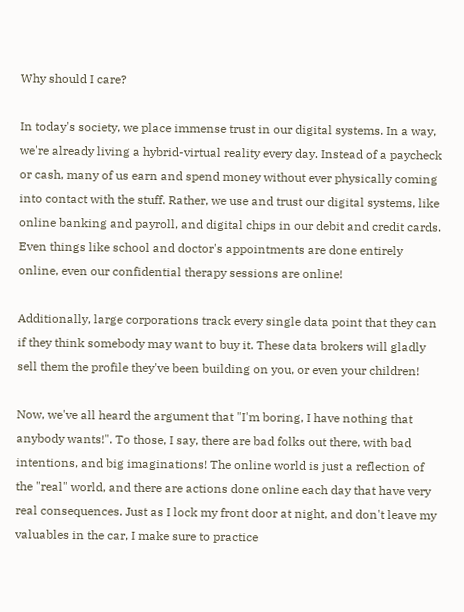Why should I care?

In today's society, we place immense trust in our digital systems. In a way, we're already living a hybrid-virtual reality every day. Instead of a paycheck or cash, many of us earn and spend money without ever physically coming into contact with the stuff. Rather, we use and trust our digital systems, like online banking and payroll, and digital chips in our debit and credit cards. Even things like school and doctor's appointments are done entirely online, even our confidential therapy sessions are online!

Additionally, large corporations track every single data point that they can if they think somebody may want to buy it. These data brokers will gladly sell them the profile they've been building on you, or even your children!

Now, we've all heard the argument that "I'm boring, I have nothing that anybody wants!". To those, I say, there are bad folks out there, with bad intentions, and big imaginations! The online world is just a reflection of the "real" world, and there are actions done online each day that have very real consequences. Just as I lock my front door at night, and don't leave my valuables in the car, I make sure to practice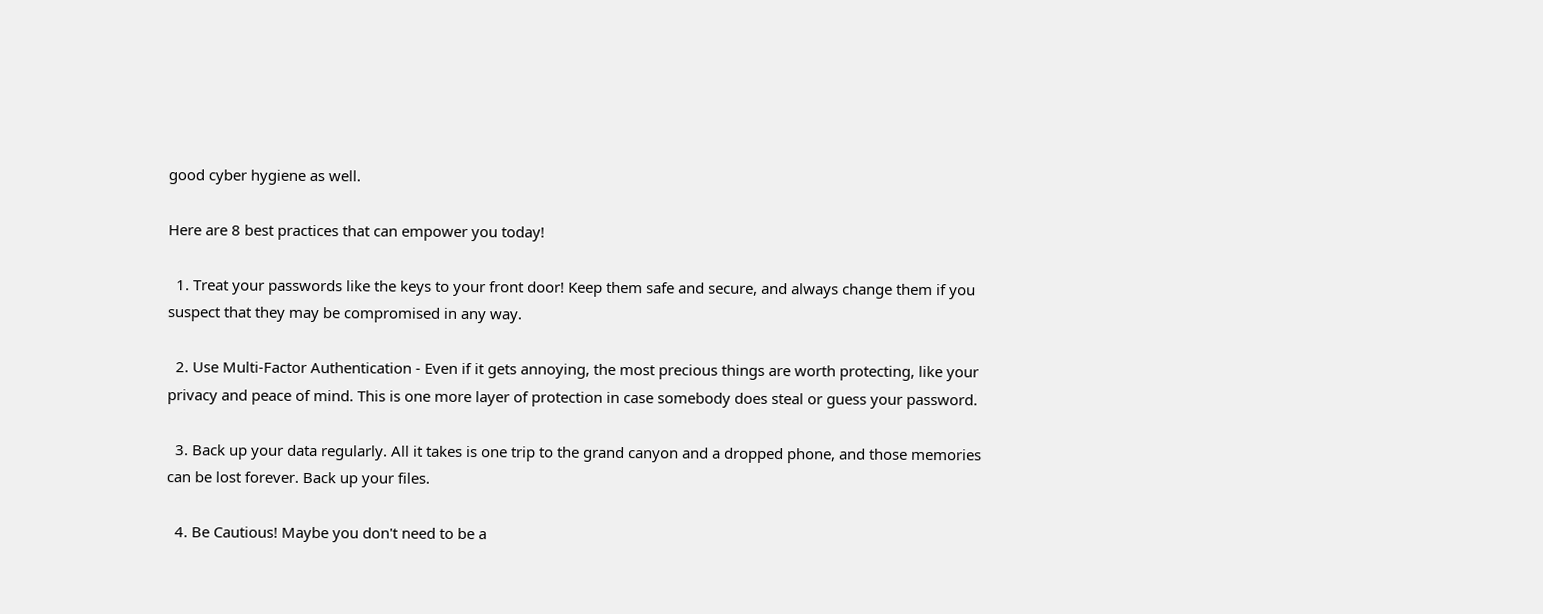good cyber hygiene as well.

Here are 8 best practices that can empower you today!

  1. Treat your passwords like the keys to your front door! Keep them safe and secure, and always change them if you suspect that they may be compromised in any way.

  2. Use Multi-Factor Authentication - Even if it gets annoying, the most precious things are worth protecting, like your privacy and peace of mind. This is one more layer of protection in case somebody does steal or guess your password.

  3. Back up your data regularly. All it takes is one trip to the grand canyon and a dropped phone, and those memories can be lost forever. Back up your files.

  4. Be Cautious! Maybe you don't need to be a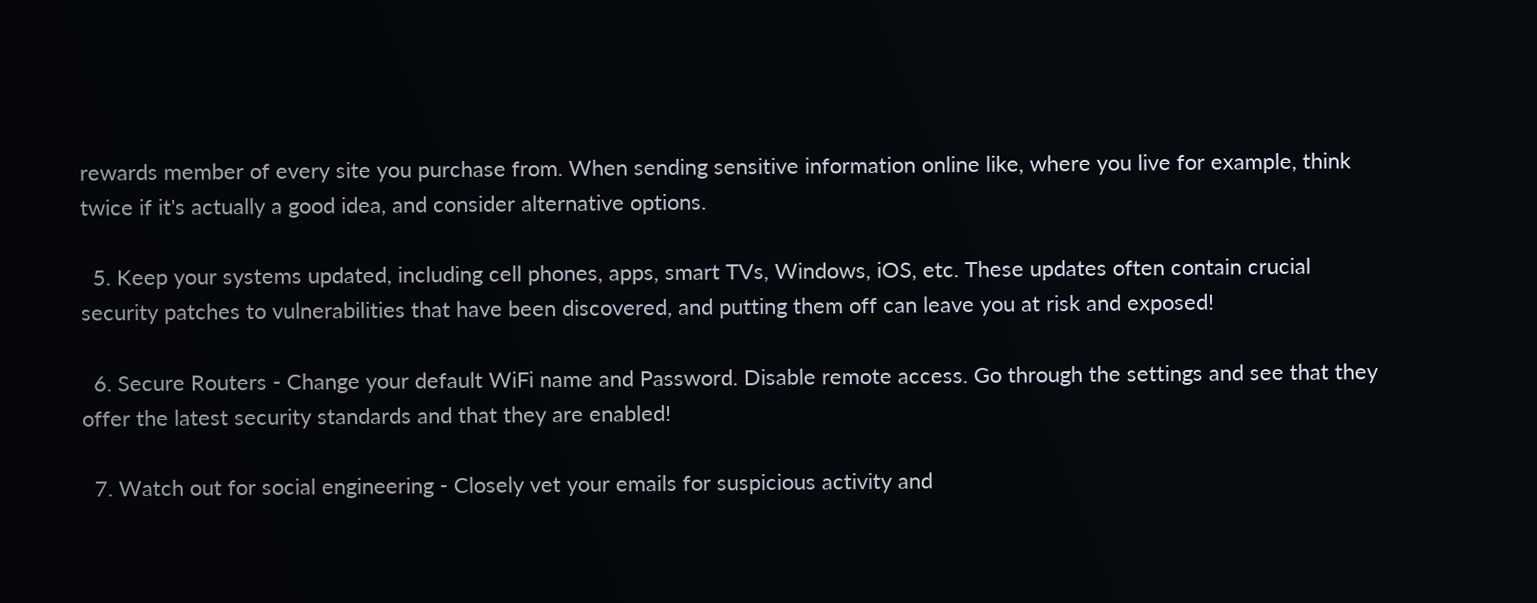rewards member of every site you purchase from. When sending sensitive information online like, where you live for example, think twice if it's actually a good idea, and consider alternative options.

  5. Keep your systems updated, including cell phones, apps, smart TVs, Windows, iOS, etc. These updates often contain crucial security patches to vulnerabilities that have been discovered, and putting them off can leave you at risk and exposed!

  6. Secure Routers - Change your default WiFi name and Password. Disable remote access. Go through the settings and see that they offer the latest security standards and that they are enabled!

  7. Watch out for social engineering - Closely vet your emails for suspicious activity and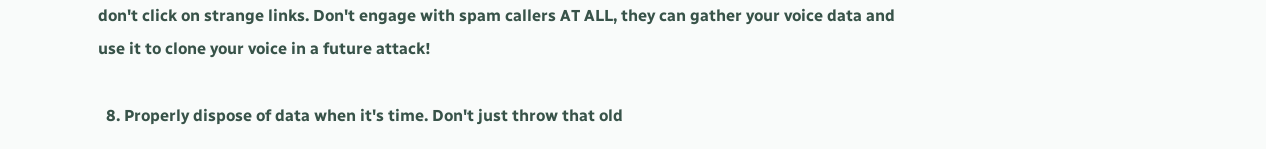don't click on strange links. Don't engage with spam callers AT ALL, they can gather your voice data and use it to clone your voice in a future attack!

  8. Properly dispose of data when it's time. Don't just throw that old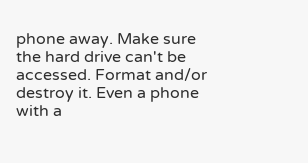phone away. Make sure the hard drive can't be accessed. Format and/or destroy it. Even a phone with a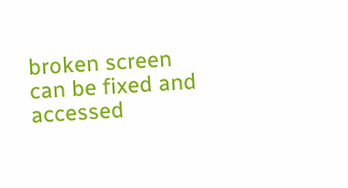broken screen can be fixed and accessed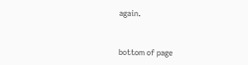again.


bottom of page